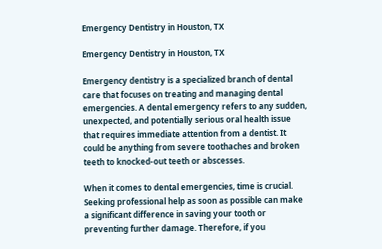Emergency Dentistry in Houston, TX

Emergency Dentistry in Houston, TX

Emergency dentistry is a specialized branch of dental care that focuses on treating and managing dental emergencies. A dental emergency refers to any sudden, unexpected, and potentially serious oral health issue that requires immediate attention from a dentist. It could be anything from severe toothaches and broken teeth to knocked-out teeth or abscesses.

When it comes to dental emergencies, time is crucial. Seeking professional help as soon as possible can make a significant difference in saving your tooth or preventing further damage. Therefore, if you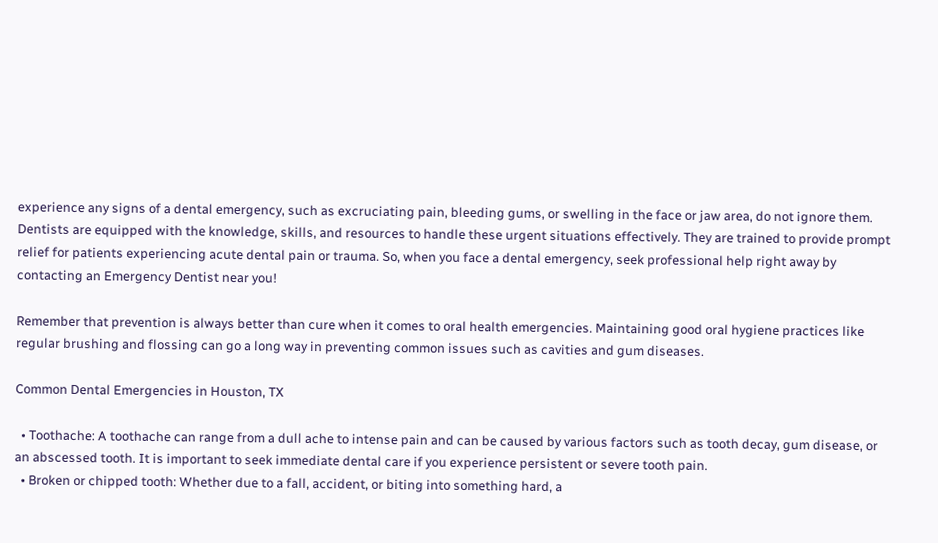experience any signs of a dental emergency, such as excruciating pain, bleeding gums, or swelling in the face or jaw area, do not ignore them. Dentists are equipped with the knowledge, skills, and resources to handle these urgent situations effectively. They are trained to provide prompt relief for patients experiencing acute dental pain or trauma. So, when you face a dental emergency, seek professional help right away by contacting an Emergency Dentist near you!

Remember that prevention is always better than cure when it comes to oral health emergencies. Maintaining good oral hygiene practices like regular brushing and flossing can go a long way in preventing common issues such as cavities and gum diseases.

Common Dental Emergencies in Houston, TX

  • Toothache: A toothache can range from a dull ache to intense pain and can be caused by various factors such as tooth decay, gum disease, or an abscessed tooth. It is important to seek immediate dental care if you experience persistent or severe tooth pain.
  • Broken or chipped tooth: Whether due to a fall, accident, or biting into something hard, a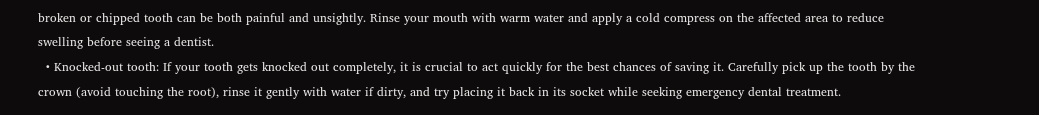broken or chipped tooth can be both painful and unsightly. Rinse your mouth with warm water and apply a cold compress on the affected area to reduce swelling before seeing a dentist.
  • Knocked-out tooth: If your tooth gets knocked out completely, it is crucial to act quickly for the best chances of saving it. Carefully pick up the tooth by the crown (avoid touching the root), rinse it gently with water if dirty, and try placing it back in its socket while seeking emergency dental treatment.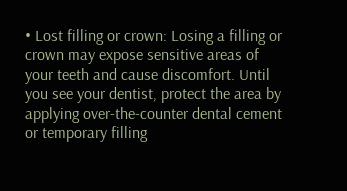• Lost filling or crown: Losing a filling or crown may expose sensitive areas of your teeth and cause discomfort. Until you see your dentist, protect the area by applying over-the-counter dental cement or temporary filling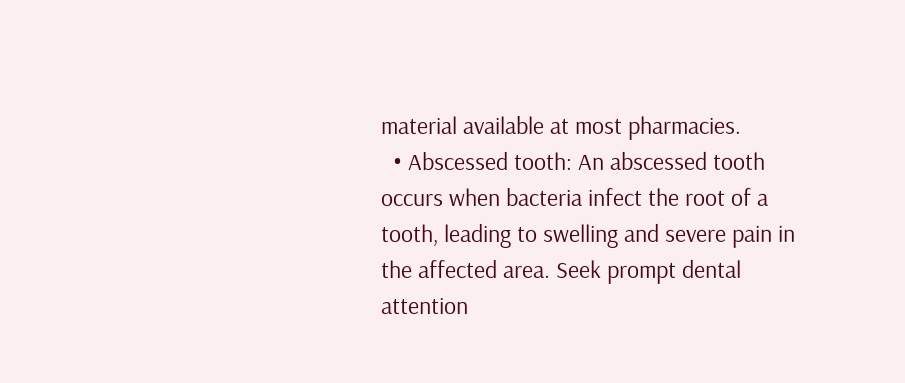material available at most pharmacies.
  • Abscessed tooth: An abscessed tooth occurs when bacteria infect the root of a tooth, leading to swelling and severe pain in the affected area. Seek prompt dental attention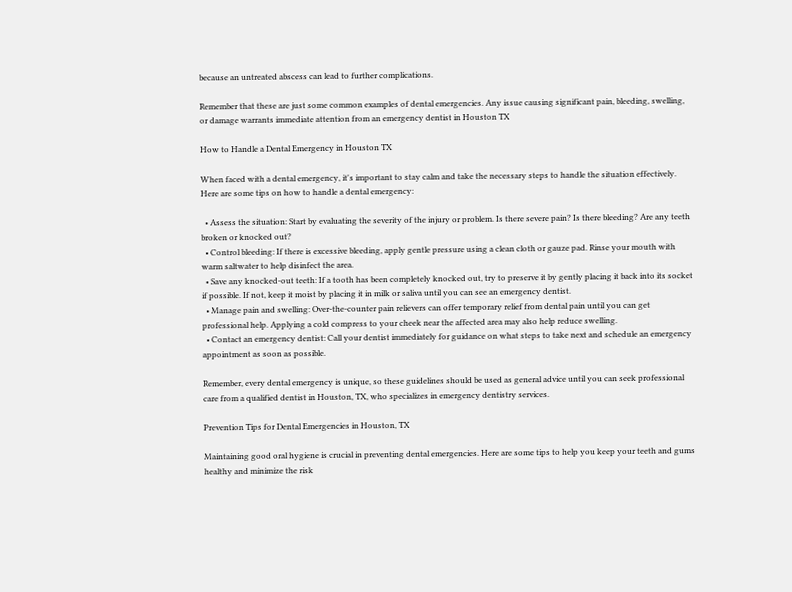because an untreated abscess can lead to further complications.

Remember that these are just some common examples of dental emergencies. Any issue causing significant pain, bleeding, swelling, or damage warrants immediate attention from an emergency dentist in Houston TX

How to Handle a Dental Emergency in Houston TX

When faced with a dental emergency, it's important to stay calm and take the necessary steps to handle the situation effectively. Here are some tips on how to handle a dental emergency:

  • Assess the situation: Start by evaluating the severity of the injury or problem. Is there severe pain? Is there bleeding? Are any teeth broken or knocked out?
  • Control bleeding: If there is excessive bleeding, apply gentle pressure using a clean cloth or gauze pad. Rinse your mouth with warm saltwater to help disinfect the area.
  • Save any knocked-out teeth: If a tooth has been completely knocked out, try to preserve it by gently placing it back into its socket if possible. If not, keep it moist by placing it in milk or saliva until you can see an emergency dentist.
  • Manage pain and swelling: Over-the-counter pain relievers can offer temporary relief from dental pain until you can get professional help. Applying a cold compress to your cheek near the affected area may also help reduce swelling.
  • Contact an emergency dentist: Call your dentist immediately for guidance on what steps to take next and schedule an emergency appointment as soon as possible.

Remember, every dental emergency is unique, so these guidelines should be used as general advice until you can seek professional care from a qualified dentist in Houston, TX, who specializes in emergency dentistry services.

Prevention Tips for Dental Emergencies in Houston, TX

Maintaining good oral hygiene is crucial in preventing dental emergencies. Here are some tips to help you keep your teeth and gums healthy and minimize the risk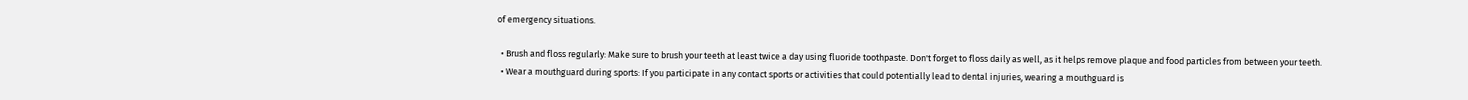of emergency situations.

  • Brush and floss regularly: Make sure to brush your teeth at least twice a day using fluoride toothpaste. Don't forget to floss daily as well, as it helps remove plaque and food particles from between your teeth.
  • Wear a mouthguard during sports: If you participate in any contact sports or activities that could potentially lead to dental injuries, wearing a mouthguard is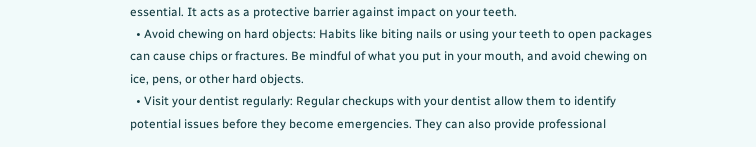essential. It acts as a protective barrier against impact on your teeth.
  • Avoid chewing on hard objects: Habits like biting nails or using your teeth to open packages can cause chips or fractures. Be mindful of what you put in your mouth, and avoid chewing on ice, pens, or other hard objects.
  • Visit your dentist regularly: Regular checkups with your dentist allow them to identify potential issues before they become emergencies. They can also provide professional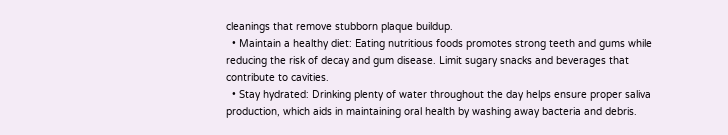cleanings that remove stubborn plaque buildup.
  • Maintain a healthy diet: Eating nutritious foods promotes strong teeth and gums while reducing the risk of decay and gum disease. Limit sugary snacks and beverages that contribute to cavities.
  • Stay hydrated: Drinking plenty of water throughout the day helps ensure proper saliva production, which aids in maintaining oral health by washing away bacteria and debris.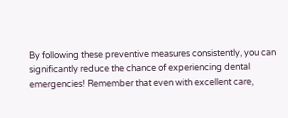By following these preventive measures consistently, you can significantly reduce the chance of experiencing dental emergencies! Remember that even with excellent care,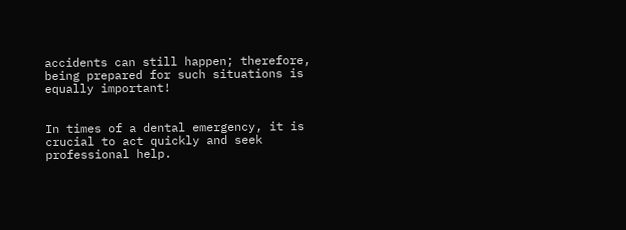accidents can still happen; therefore, being prepared for such situations is equally important!


In times of a dental emergency, it is crucial to act quickly and seek professional help.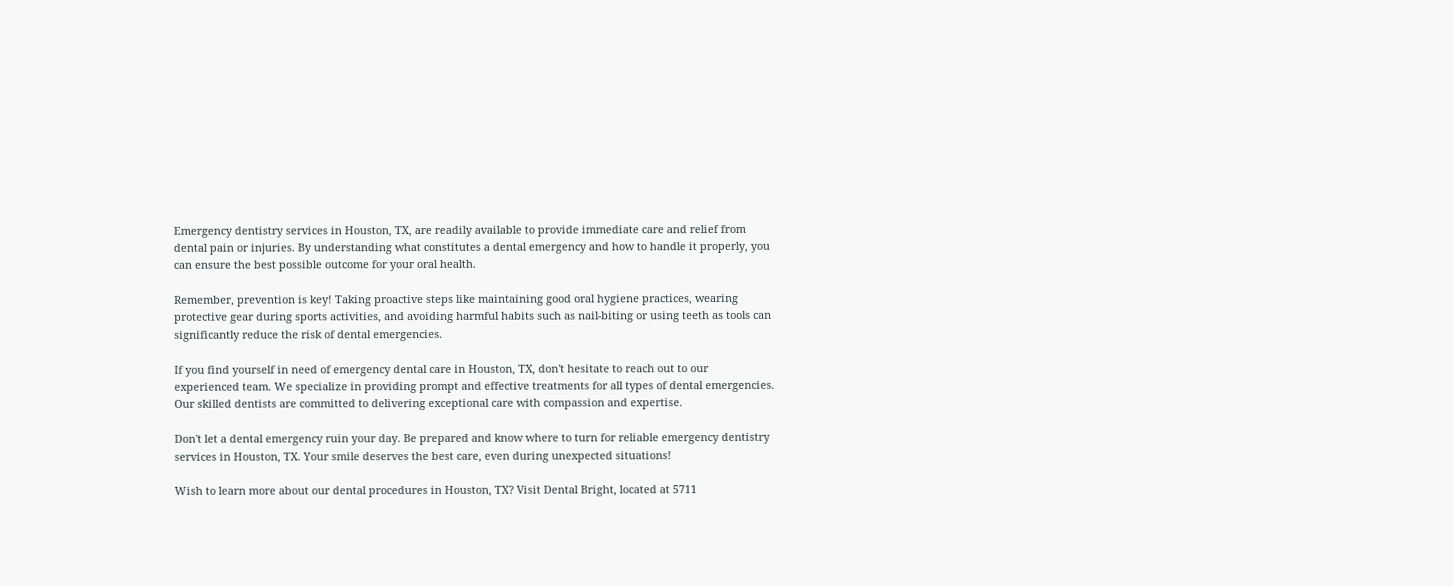Emergency dentistry services in Houston, TX, are readily available to provide immediate care and relief from dental pain or injuries. By understanding what constitutes a dental emergency and how to handle it properly, you can ensure the best possible outcome for your oral health.

Remember, prevention is key! Taking proactive steps like maintaining good oral hygiene practices, wearing protective gear during sports activities, and avoiding harmful habits such as nail-biting or using teeth as tools can significantly reduce the risk of dental emergencies.

If you find yourself in need of emergency dental care in Houston, TX, don't hesitate to reach out to our experienced team. We specialize in providing prompt and effective treatments for all types of dental emergencies. Our skilled dentists are committed to delivering exceptional care with compassion and expertise.

Don't let a dental emergency ruin your day. Be prepared and know where to turn for reliable emergency dentistry services in Houston, TX. Your smile deserves the best care, even during unexpected situations!

Wish to learn more about our dental procedures in Houston, TX? Visit Dental Bright, located at 5711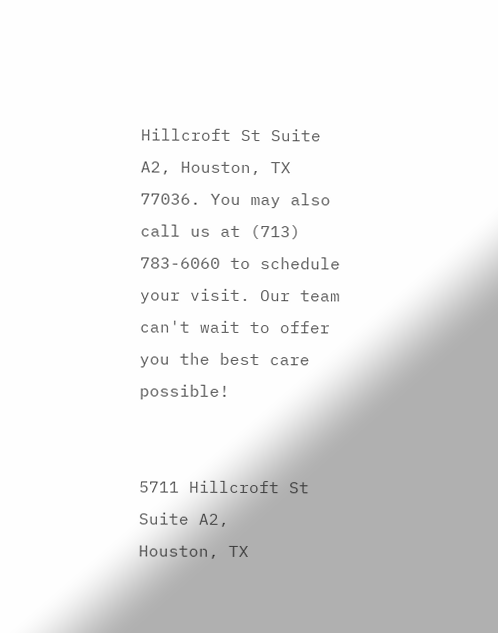Hillcroft St Suite A2, Houston, TX 77036. You may also call us at (713) 783-6060 to schedule your visit. Our team can't wait to offer you the best care possible!


5711 Hillcroft St Suite A2,
Houston, TX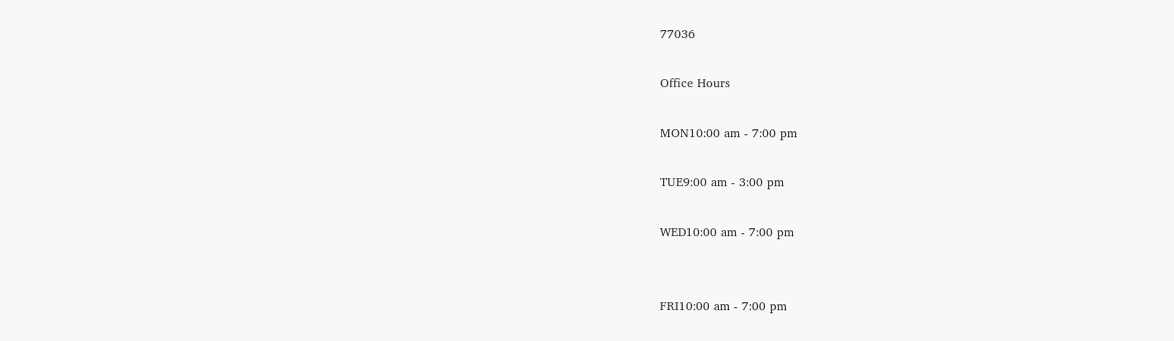77036

Office Hours

MON10:00 am - 7:00 pm

TUE9:00 am - 3:00 pm

WED10:00 am - 7:00 pm


FRI10:00 am - 7:00 pm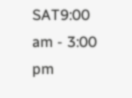SAT9:00 am - 3:00 pm